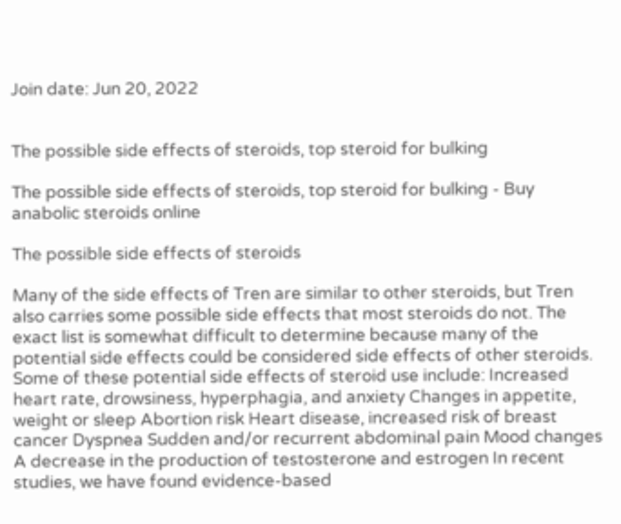Join date: Jun 20, 2022


The possible side effects of steroids, top steroid for bulking

The possible side effects of steroids, top steroid for bulking - Buy anabolic steroids online

The possible side effects of steroids

Many of the side effects of Tren are similar to other steroids, but Tren also carries some possible side effects that most steroids do not. The exact list is somewhat difficult to determine because many of the potential side effects could be considered side effects of other steroids. Some of these potential side effects of steroid use include: Increased heart rate, drowsiness, hyperphagia, and anxiety Changes in appetite, weight or sleep Abortion risk Heart disease, increased risk of breast cancer Dyspnea Sudden and/or recurrent abdominal pain Mood changes A decrease in the production of testosterone and estrogen In recent studies, we have found evidence-based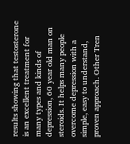results showing that testosterone is an excellent treatment for many types and kinds of depression, 60 year old man on steroids. It helps many people overcome depression with a simple, easy to understand, proven approach. Other Tren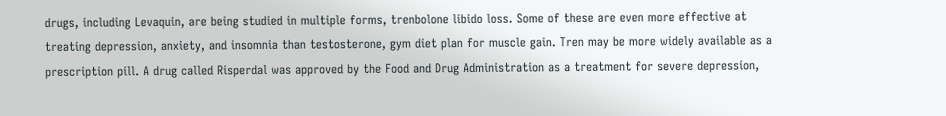drugs, including Levaquin, are being studied in multiple forms, trenbolone libido loss. Some of these are even more effective at treating depression, anxiety, and insomnia than testosterone, gym diet plan for muscle gain. Tren may be more widely available as a prescription pill. A drug called Risperdal was approved by the Food and Drug Administration as a treatment for severe depression,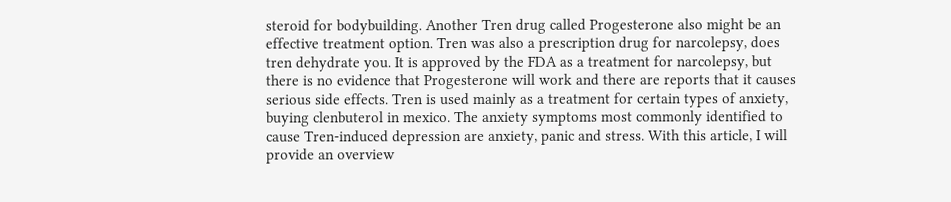steroid for bodybuilding. Another Tren drug called Progesterone also might be an effective treatment option. Tren was also a prescription drug for narcolepsy, does tren dehydrate you. It is approved by the FDA as a treatment for narcolepsy, but there is no evidence that Progesterone will work and there are reports that it causes serious side effects. Tren is used mainly as a treatment for certain types of anxiety, buying clenbuterol in mexico. The anxiety symptoms most commonly identified to cause Tren-induced depression are anxiety, panic and stress. With this article, I will provide an overview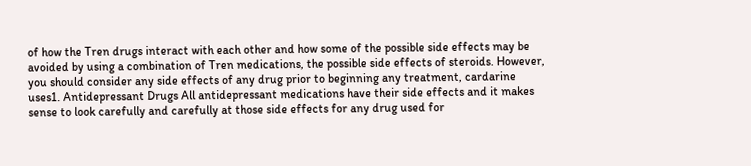of how the Tren drugs interact with each other and how some of the possible side effects may be avoided by using a combination of Tren medications, the possible side effects of steroids. However, you should consider any side effects of any drug prior to beginning any treatment, cardarine uses1. Antidepressant Drugs All antidepressant medications have their side effects and it makes sense to look carefully and carefully at those side effects for any drug used for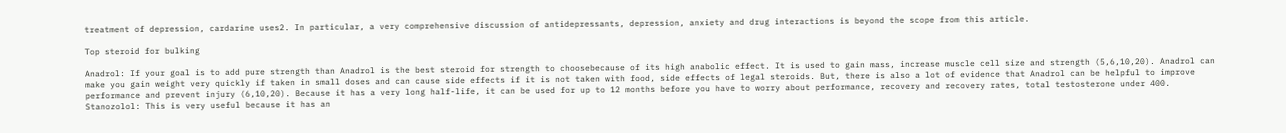treatment of depression, cardarine uses2. In particular, a very comprehensive discussion of antidepressants, depression, anxiety and drug interactions is beyond the scope from this article.

Top steroid for bulking

Anadrol: If your goal is to add pure strength than Anadrol is the best steroid for strength to choosebecause of its high anabolic effect. It is used to gain mass, increase muscle cell size and strength (5,6,10,20). Anadrol can make you gain weight very quickly if taken in small doses and can cause side effects if it is not taken with food, side effects of legal steroids. But, there is also a lot of evidence that Anadrol can be helpful to improve performance and prevent injury (6,10,20). Because it has a very long half-life, it can be used for up to 12 months before you have to worry about performance, recovery and recovery rates, total testosterone under 400. Stanozolol: This is very useful because it has an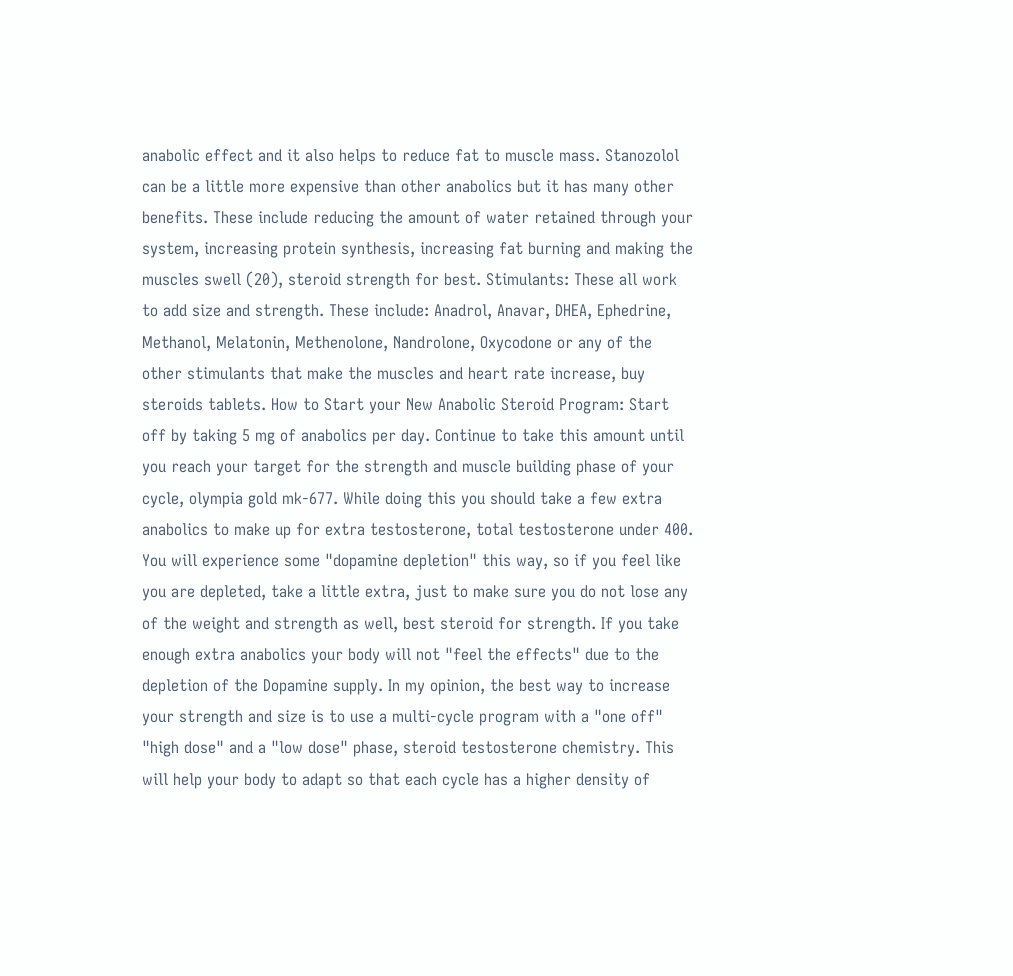anabolic effect and it also helps to reduce fat to muscle mass. Stanozolol can be a little more expensive than other anabolics but it has many other benefits. These include reducing the amount of water retained through your system, increasing protein synthesis, increasing fat burning and making the muscles swell (20), steroid strength for best. Stimulants: These all work to add size and strength. These include: Anadrol, Anavar, DHEA, Ephedrine, Methanol, Melatonin, Methenolone, Nandrolone, Oxycodone or any of the other stimulants that make the muscles and heart rate increase, buy steroids tablets. How to Start your New Anabolic Steroid Program: Start off by taking 5 mg of anabolics per day. Continue to take this amount until you reach your target for the strength and muscle building phase of your cycle, olympia gold mk-677. While doing this you should take a few extra anabolics to make up for extra testosterone, total testosterone under 400. You will experience some "dopamine depletion" this way, so if you feel like you are depleted, take a little extra, just to make sure you do not lose any of the weight and strength as well, best steroid for strength. If you take enough extra anabolics your body will not "feel the effects" due to the depletion of the Dopamine supply. In my opinion, the best way to increase your strength and size is to use a multi-cycle program with a "one off" "high dose" and a "low dose" phase, steroid testosterone chemistry. This will help your body to adapt so that each cycle has a higher density of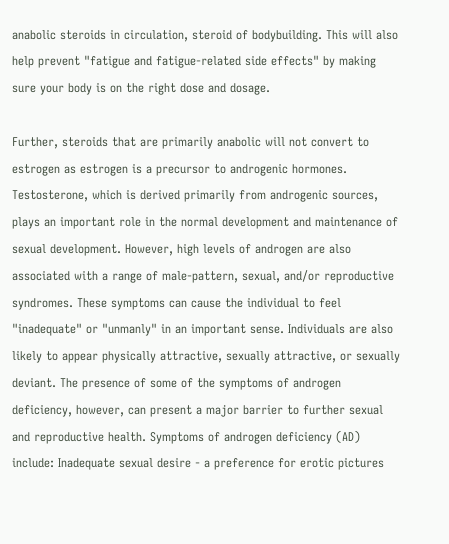anabolic steroids in circulation, steroid of bodybuilding. This will also help prevent "fatigue and fatigue-related side effects" by making sure your body is on the right dose and dosage.

Further, steroids that are primarily anabolic will not convert to estrogen as estrogen is a precursor to androgenic hormones. Testosterone, which is derived primarily from androgenic sources, plays an important role in the normal development and maintenance of sexual development. However, high levels of androgen are also associated with a range of male-pattern, sexual, and/or reproductive syndromes. These symptoms can cause the individual to feel "inadequate" or "unmanly" in an important sense. Individuals are also likely to appear physically attractive, sexually attractive, or sexually deviant. The presence of some of the symptoms of androgen deficiency, however, can present a major barrier to further sexual and reproductive health. Symptoms of androgen deficiency (AD) include: Inadequate sexual desire - a preference for erotic pictures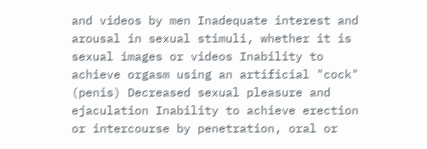and videos by men Inadequate interest and arousal in sexual stimuli, whether it is sexual images or videos Inability to achieve orgasm using an artificial "cock" (penis) Decreased sexual pleasure and ejaculation Inability to achieve erection or intercourse by penetration, oral or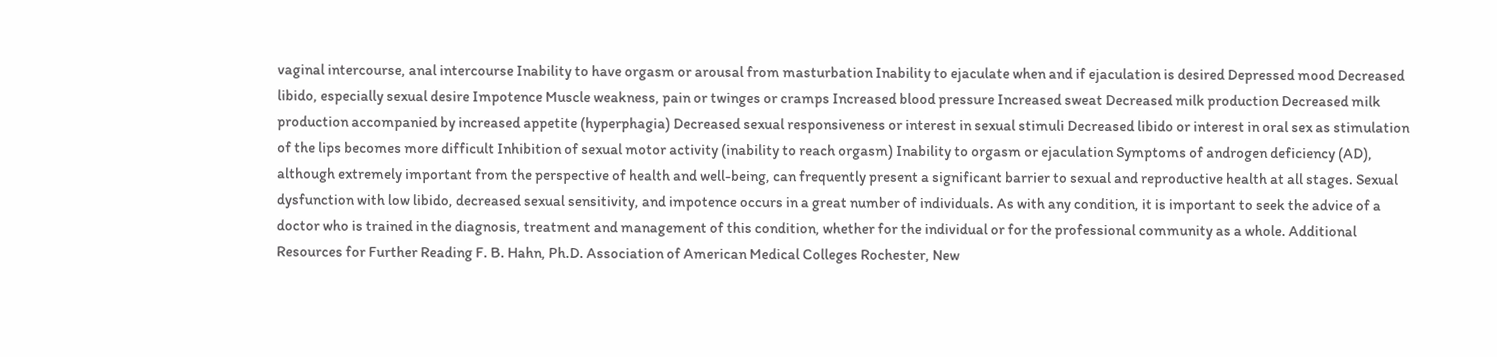vaginal intercourse, anal intercourse Inability to have orgasm or arousal from masturbation Inability to ejaculate when and if ejaculation is desired Depressed mood Decreased libido, especially sexual desire Impotence Muscle weakness, pain or twinges or cramps Increased blood pressure Increased sweat Decreased milk production Decreased milk production accompanied by increased appetite (hyperphagia) Decreased sexual responsiveness or interest in sexual stimuli Decreased libido or interest in oral sex as stimulation of the lips becomes more difficult Inhibition of sexual motor activity (inability to reach orgasm) Inability to orgasm or ejaculation Symptoms of androgen deficiency (AD), although extremely important from the perspective of health and well-being, can frequently present a significant barrier to sexual and reproductive health at all stages. Sexual dysfunction with low libido, decreased sexual sensitivity, and impotence occurs in a great number of individuals. As with any condition, it is important to seek the advice of a doctor who is trained in the diagnosis, treatment and management of this condition, whether for the individual or for the professional community as a whole. Additional Resources for Further Reading F. B. Hahn, Ph.D. Association of American Medical Colleges Rochester, New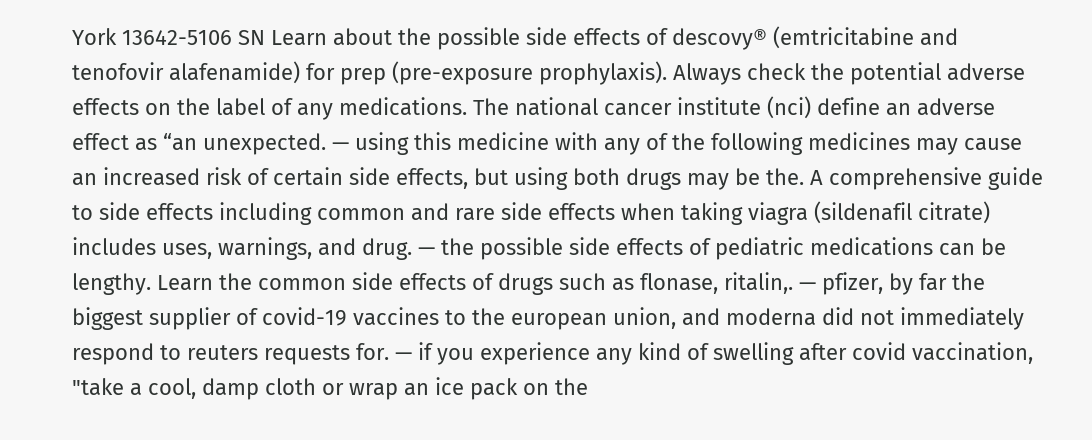York 13642-5106 SN Learn about the possible side effects of descovy® (emtricitabine and tenofovir alafenamide) for prep (pre-exposure prophylaxis). Always check the potential adverse effects on the label of any medications. The national cancer institute (nci) define an adverse effect as “an unexpected. — using this medicine with any of the following medicines may cause an increased risk of certain side effects, but using both drugs may be the. A comprehensive guide to side effects including common and rare side effects when taking viagra (sildenafil citrate) includes uses, warnings, and drug. — the possible side effects of pediatric medications can be lengthy. Learn the common side effects of drugs such as flonase, ritalin,. — pfizer, by far the biggest supplier of covid-19 vaccines to the european union, and moderna did not immediately respond to reuters requests for. — if you experience any kind of swelling after covid vaccination, "take a cool, damp cloth or wrap an ice pack on the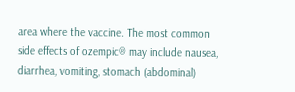area where the vaccine. The most common side effects of ozempic® may include nausea, diarrhea, vomiting, stomach (abdominal)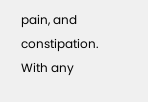pain, and constipation. With any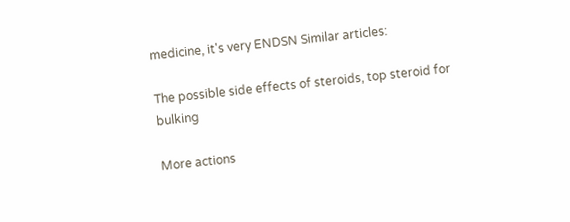medicine, it's very ENDSN Similar articles:

The possible side effects of steroids, top steroid for bulking

More actions